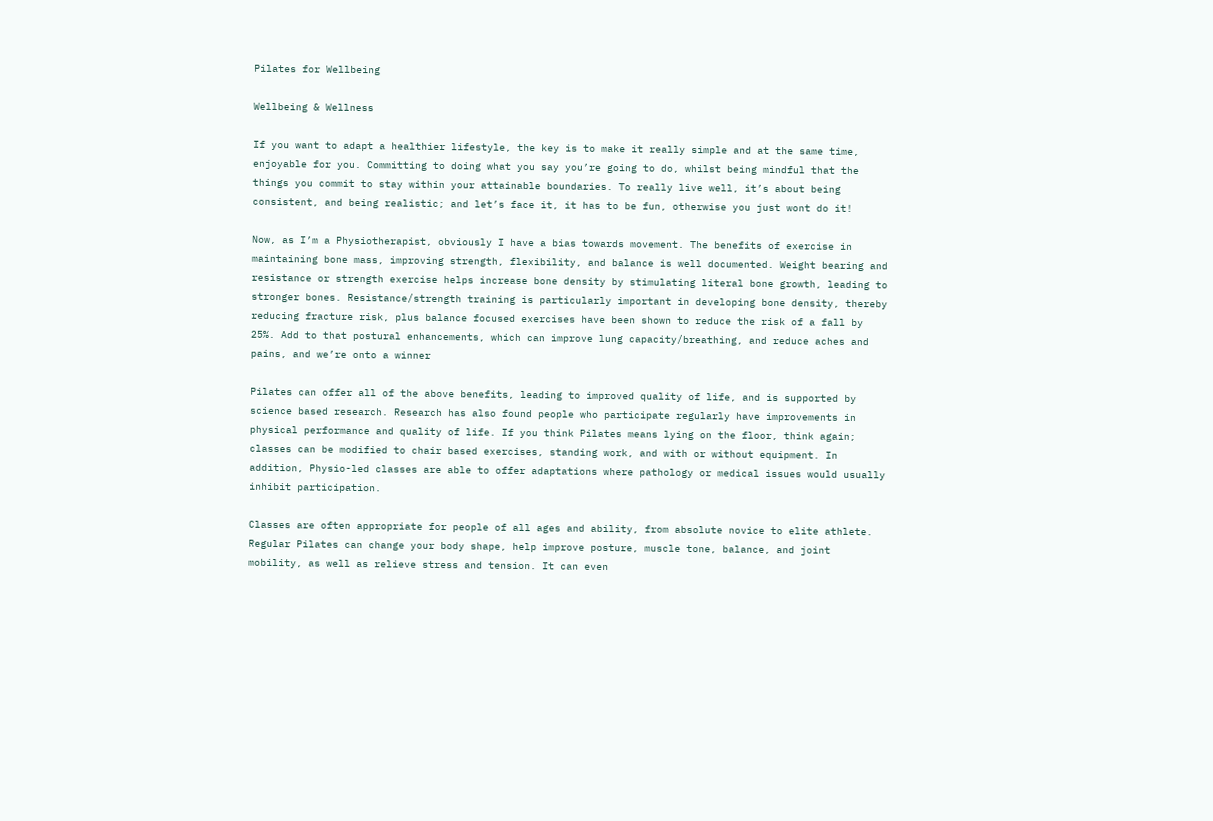Pilates for Wellbeing

Wellbeing & Wellness

If you want to adapt a healthier lifestyle, the key is to make it really simple and at the same time, enjoyable for you. Committing to doing what you say you’re going to do, whilst being mindful that the things you commit to stay within your attainable boundaries. To really live well, it’s about being consistent, and being realistic; and let’s face it, it has to be fun, otherwise you just wont do it!

Now, as I’m a Physiotherapist, obviously I have a bias towards movement. The benefits of exercise in maintaining bone mass, improving strength, flexibility, and balance is well documented. Weight bearing and resistance or strength exercise helps increase bone density by stimulating literal bone growth, leading to stronger bones. Resistance/strength training is particularly important in developing bone density, thereby reducing fracture risk, plus balance focused exercises have been shown to reduce the risk of a fall by 25%. Add to that postural enhancements, which can improve lung capacity/breathing, and reduce aches and pains, and we’re onto a winner

Pilates can offer all of the above benefits, leading to improved quality of life, and is supported by science based research. Research has also found people who participate regularly have improvements in physical performance and quality of life. If you think Pilates means lying on the floor, think again; classes can be modified to chair based exercises, standing work, and with or without equipment. In addition, Physio-led classes are able to offer adaptations where pathology or medical issues would usually inhibit participation.

Classes are often appropriate for people of all ages and ability, from absolute novice to elite athlete. Regular Pilates can change your body shape, help improve posture, muscle tone, balance, and joint mobility, as well as relieve stress and tension. It can even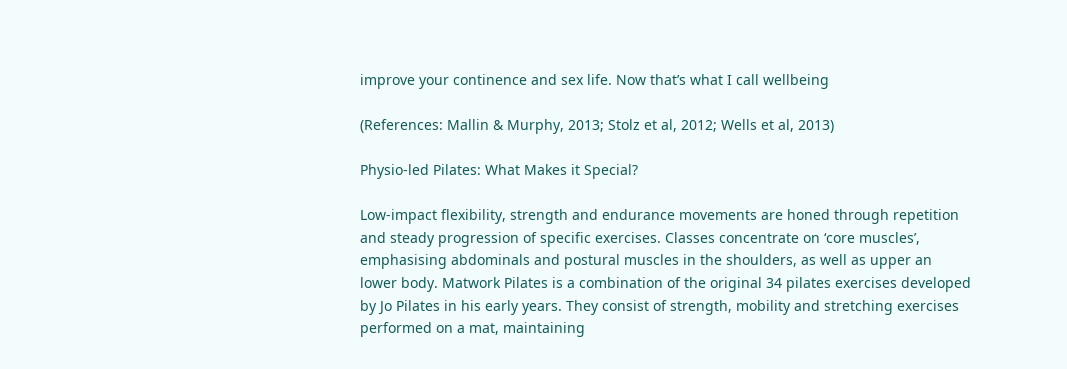improve your continence and sex life. Now that’s what I call wellbeing

(References: Mallin & Murphy, 2013; Stolz et al, 2012; Wells et al, 2013)

Physio-led Pilates: What Makes it Special?

Low-impact flexibility, strength and endurance movements are honed through repetition and steady progression of specific exercises. Classes concentrate on ‘core muscles’, emphasising abdominals and postural muscles in the shoulders, as well as upper an lower body. Matwork Pilates is a combination of the original 34 pilates exercises developed by Jo Pilates in his early years. They consist of strength, mobility and stretching exercises performed on a mat, maintaining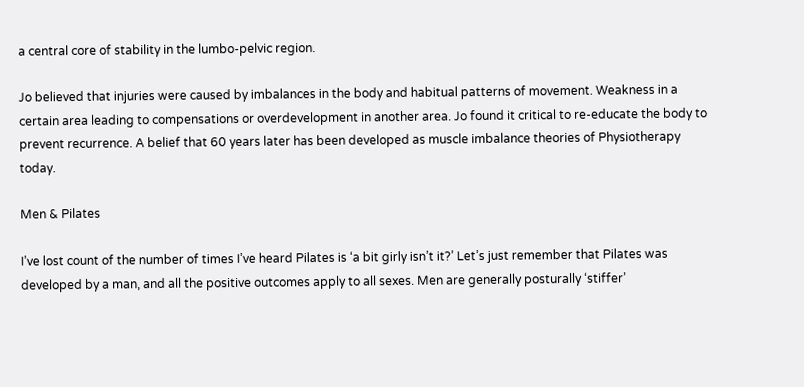a central core of stability in the lumbo-pelvic region.

Jo believed that injuries were caused by imbalances in the body and habitual patterns of movement. Weakness in a certain area leading to compensations or overdevelopment in another area. Jo found it critical to re-educate the body to prevent recurrence. A belief that 60 years later has been developed as muscle imbalance theories of Physiotherapy today.

Men & Pilates

I’ve lost count of the number of times I’ve heard Pilates is ‘a bit girly isn’t it?’ Let’s just remember that Pilates was developed by a man, and all the positive outcomes apply to all sexes. Men are generally posturally ‘stiffer’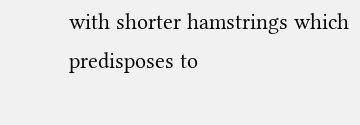with shorter hamstrings which predisposes to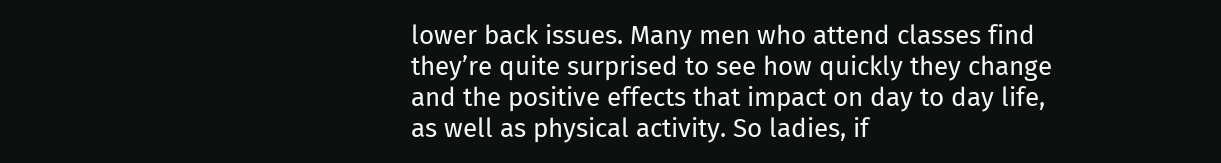lower back issues. Many men who attend classes find they’re quite surprised to see how quickly they change and the positive effects that impact on day to day life, as well as physical activity. So ladies, if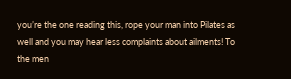you’re the one reading this, rope your man into Pilates as well and you may hear less complaints about ailments! To the men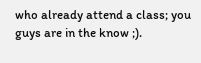who already attend a class; you guys are in the know ;).